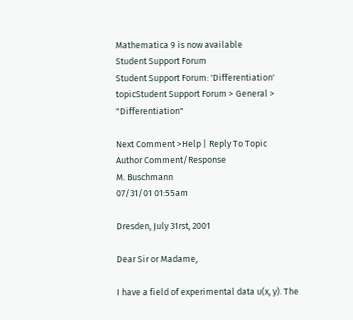Mathematica 9 is now available
Student Support Forum
Student Support Forum: 'Differentiation' topicStudent Support Forum > General > "Differentiation"

Next Comment >Help | Reply To Topic
Author Comment/Response
M. Buschmann
07/31/01 01:55am

Dresden, July 31rst, 2001

Dear Sir or Madame,

I have a field of experimental data u(x, y). The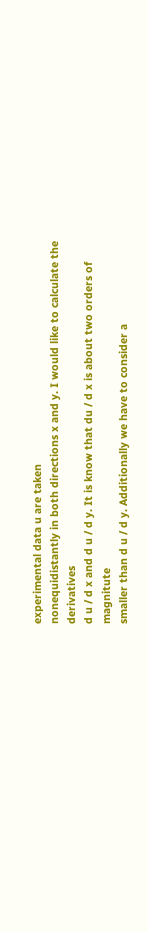experimental data u are taken
nonequidistantly in both directions x and y. I would like to calculate the derivatives
d u / d x and d u / d y. It is know that du / d x is about two orders of magnitute
smaller than d u / d y. Additionally we have to consider a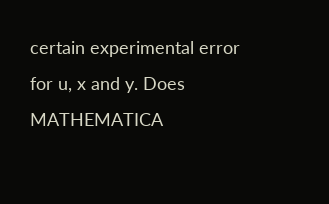certain experimental error
for u, x and y. Does MATHEMATICA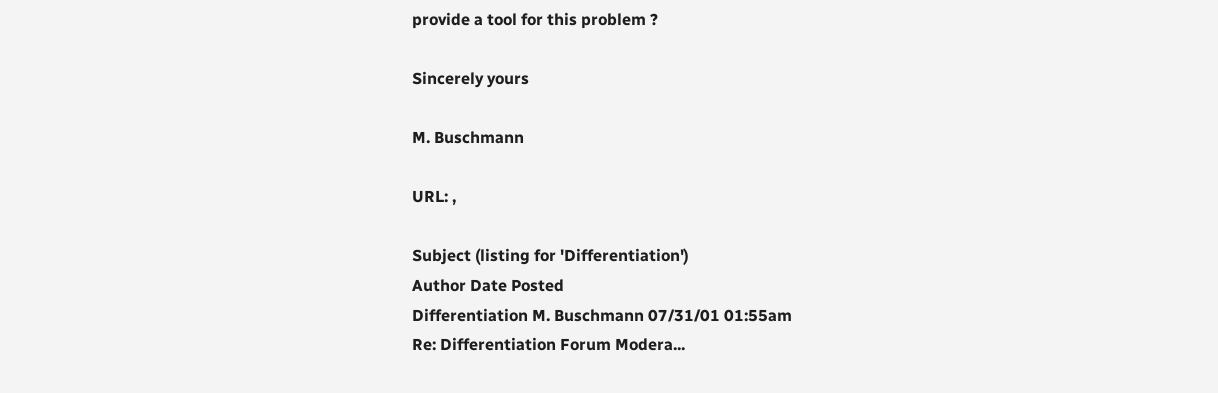provide a tool for this problem ?

Sincerely yours

M. Buschmann

URL: ,

Subject (listing for 'Differentiation')
Author Date Posted
Differentiation M. Buschmann 07/31/01 01:55am
Re: Differentiation Forum Modera...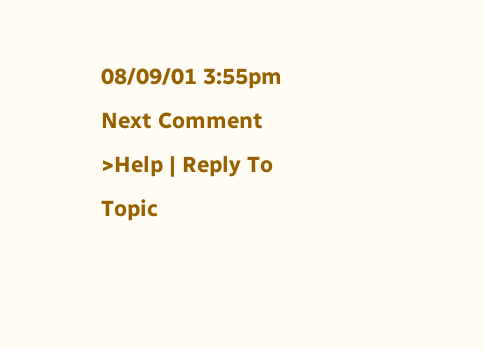08/09/01 3:55pm
Next Comment >Help | Reply To Topic